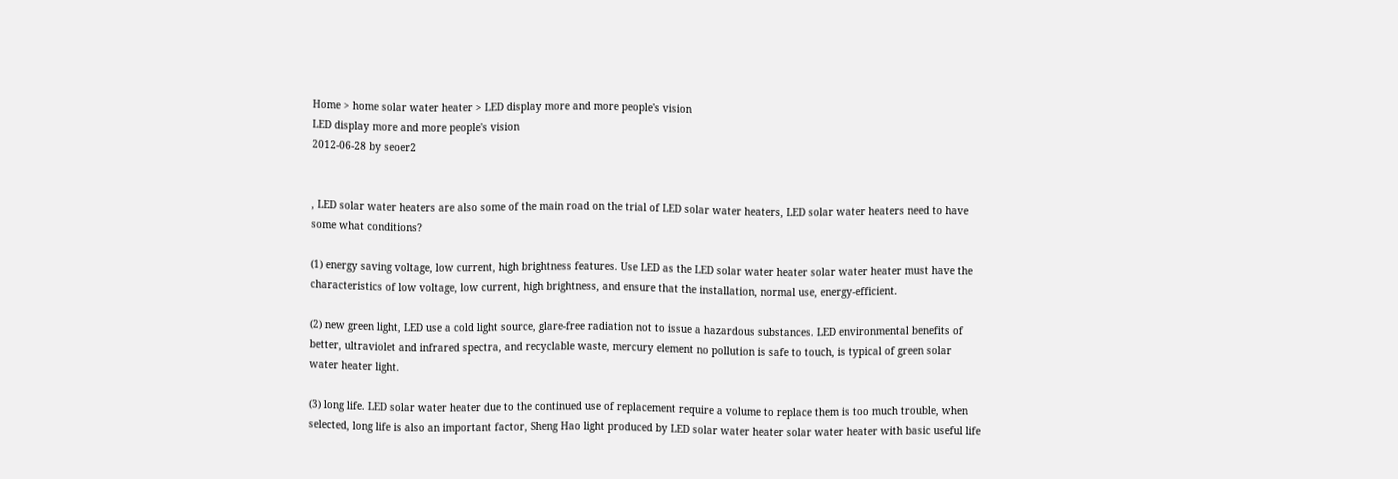Home > home solar water heater > LED display more and more people's vision
LED display more and more people's vision
2012-06-28 by seoer2


, LED solar water heaters are also some of the main road on the trial of LED solar water heaters, LED solar water heaters need to have some what conditions?

(1) energy saving voltage, low current, high brightness features. Use LED as the LED solar water heater solar water heater must have the characteristics of low voltage, low current, high brightness, and ensure that the installation, normal use, energy-efficient.

(2) new green light, LED use a cold light source, glare-free radiation not to issue a hazardous substances. LED environmental benefits of better, ultraviolet and infrared spectra, and recyclable waste, mercury element no pollution is safe to touch, is typical of green solar water heater light.

(3) long life. LED solar water heater due to the continued use of replacement require a volume to replace them is too much trouble, when selected, long life is also an important factor, Sheng Hao light produced by LED solar water heater solar water heater with basic useful life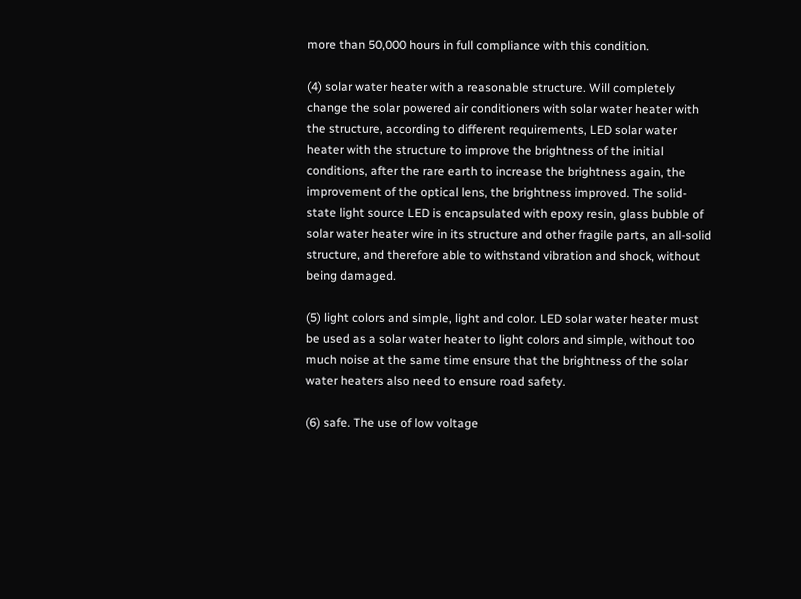more than 50,000 hours in full compliance with this condition.

(4) solar water heater with a reasonable structure. Will completely change the solar powered air conditioners with solar water heater with the structure, according to different requirements, LED solar water heater with the structure to improve the brightness of the initial conditions, after the rare earth to increase the brightness again, the improvement of the optical lens, the brightness improved. The solid-state light source LED is encapsulated with epoxy resin, glass bubble of solar water heater wire in its structure and other fragile parts, an all-solid structure, and therefore able to withstand vibration and shock, without being damaged.

(5) light colors and simple, light and color. LED solar water heater must be used as a solar water heater to light colors and simple, without too much noise at the same time ensure that the brightness of the solar water heaters also need to ensure road safety.

(6) safe. The use of low voltage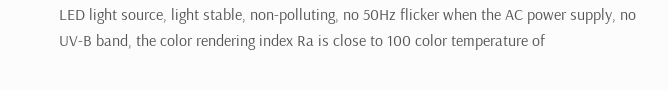LED light source, light stable, non-polluting, no 50Hz flicker when the AC power supply, no UV-B band, the color rendering index Ra is close to 100 color temperature of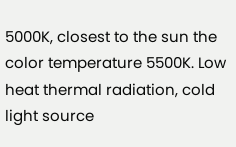5000K, closest to the sun the color temperature 5500K. Low heat thermal radiation, cold light source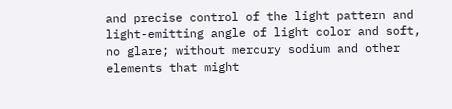and precise control of the light pattern and light-emitting angle of light color and soft, no glare; without mercury sodium and other elements that might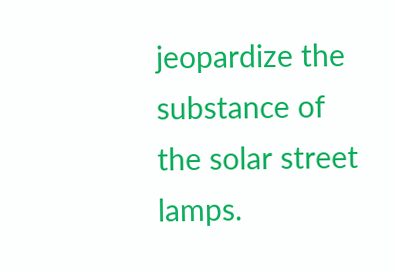jeopardize the substance of the solar street lamps.